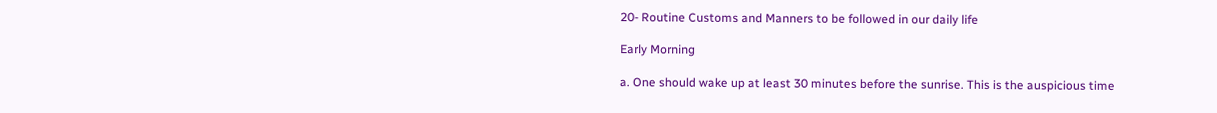20- Routine Customs and Manners to be followed in our daily life

Early Morning

a. One should wake up at least 30 minutes before the sunrise. This is the auspicious time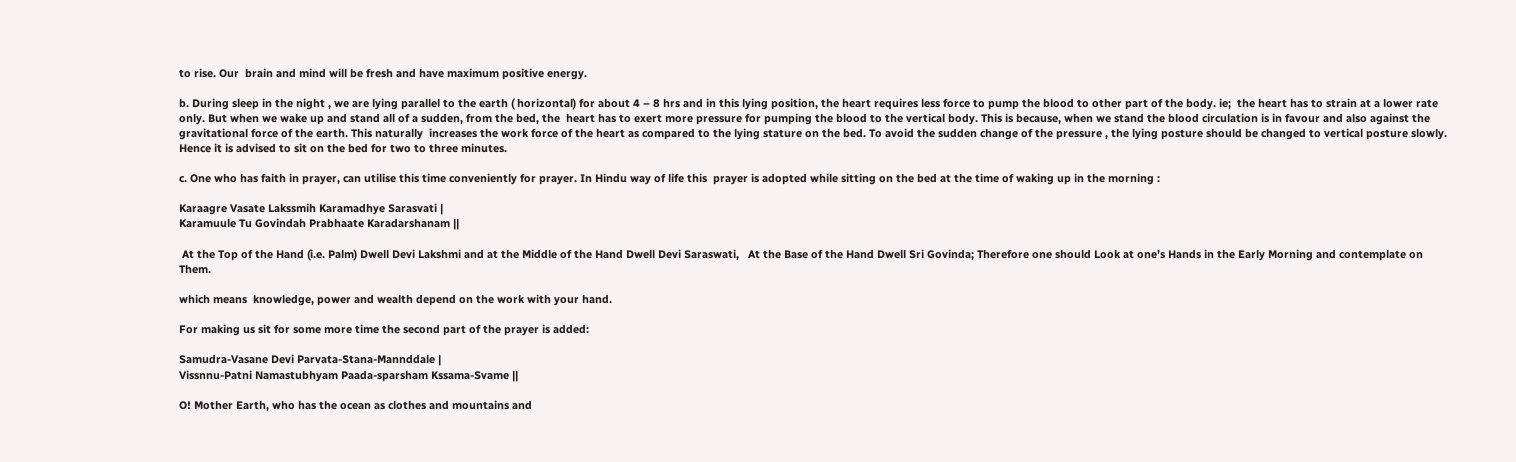to rise. Our  brain and mind will be fresh and have maximum positive energy.

b. During sleep in the night , we are lying parallel to the earth ( horizontal) for about 4 – 8 hrs and in this lying position, the heart requires less force to pump the blood to other part of the body. ie;  the heart has to strain at a lower rate only. But when we wake up and stand all of a sudden, from the bed, the  heart has to exert more pressure for pumping the blood to the vertical body. This is because, when we stand the blood circulation is in favour and also against the gravitational force of the earth. This naturally  increases the work force of the heart as compared to the lying stature on the bed. To avoid the sudden change of the pressure , the lying posture should be changed to vertical posture slowly. Hence it is advised to sit on the bed for two to three minutes.

c. One who has faith in prayer, can utilise this time conveniently for prayer. In Hindu way of life this  prayer is adopted while sitting on the bed at the time of waking up in the morning :

Karaagre Vasate Lakssmih Karamadhye Sarasvati |
Karamuule Tu Govindah Prabhaate Karadarshanam ||

 At the Top of the Hand (i.e. Palm) Dwell Devi Lakshmi and at the Middle of the Hand Dwell Devi Saraswati,   At the Base of the Hand Dwell Sri Govinda; Therefore one should Look at one’s Hands in the Early Morning and contemplate on Them.

which means  knowledge, power and wealth depend on the work with your hand.

For making us sit for some more time the second part of the prayer is added:

Samudra-Vasane Devi Parvata-Stana-Mannddale |
Vissnnu-Patni Namastubhyam Paada-sparsham Kssama-Svame ||

O! Mother Earth, who has the ocean as clothes and mountains and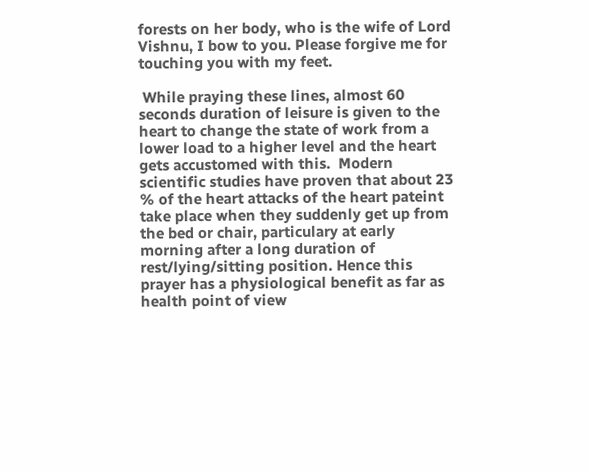forests on her body, who is the wife of Lord Vishnu, I bow to you. Please forgive me for touching you with my feet.

 While praying these lines, almost 60 seconds duration of leisure is given to the heart to change the state of work from a lower load to a higher level and the heart gets accustomed with this.  Modern scientific studies have proven that about 23 % of the heart attacks of the heart pateint take place when they suddenly get up from the bed or chair, particulary at early morning after a long duration of  rest/lying/sitting position. Hence this prayer has a physiological benefit as far as health point of view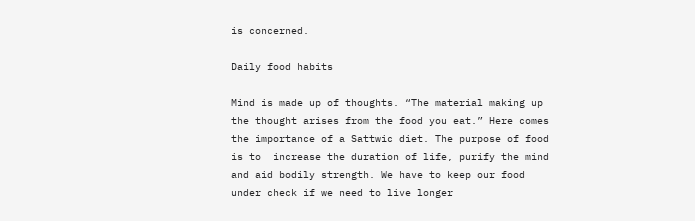is concerned.

Daily food habits

Mind is made up of thoughts. “The material making up the thought arises from the food you eat.” Here comes the importance of a Sattwic diet. The purpose of food is to  increase the duration of life, purify the mind and aid bodily strength. We have to keep our food under check if we need to live longer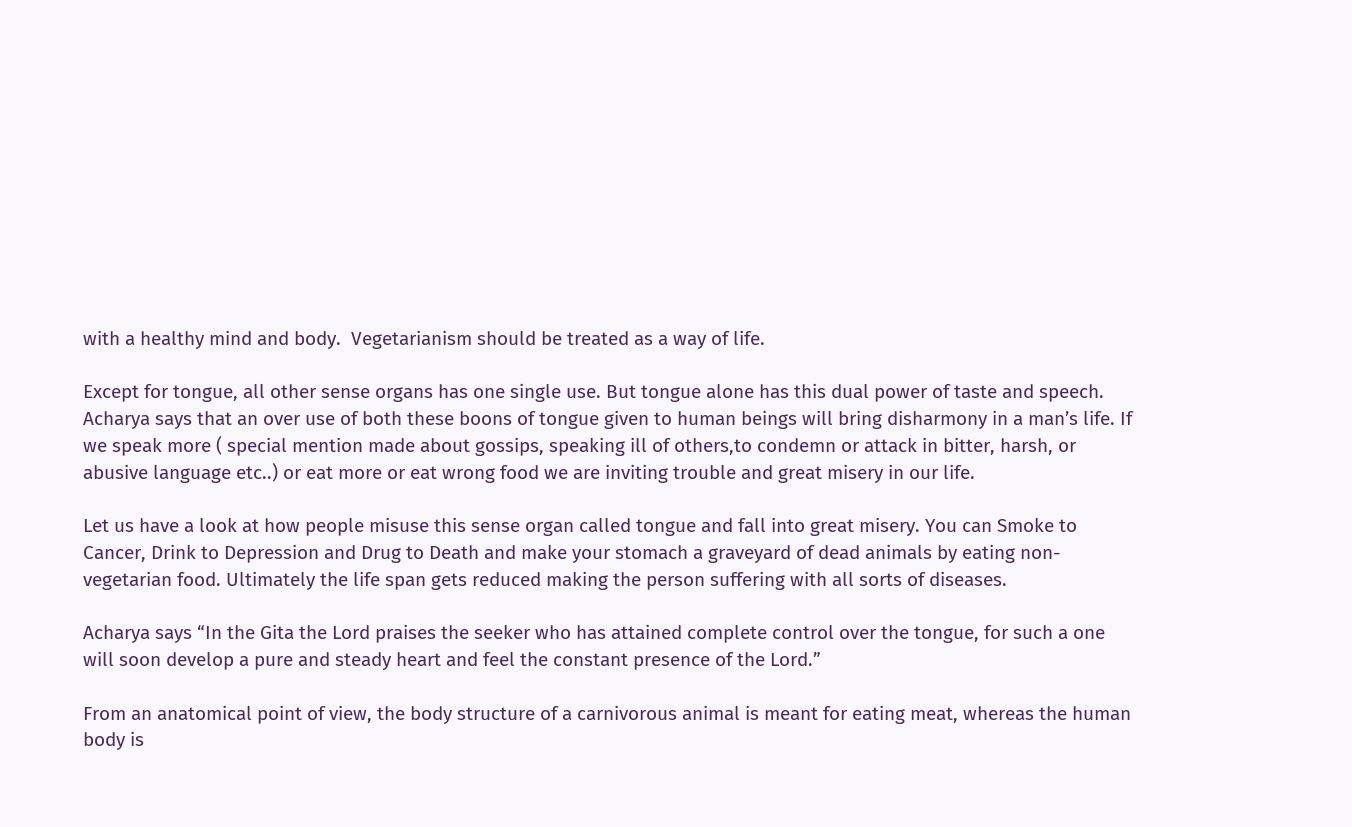with a healthy mind and body.  Vegetarianism should be treated as a way of life.

Except for tongue, all other sense organs has one single use. But tongue alone has this dual power of taste and speech. Acharya says that an over use of both these boons of tongue given to human beings will bring disharmony in a man’s life. If we speak more ( special mention made about gossips, speaking ill of others,to condemn or attack in bitter, harsh, or abusive language etc..) or eat more or eat wrong food we are inviting trouble and great misery in our life.

Let us have a look at how people misuse this sense organ called tongue and fall into great misery. You can Smoke to Cancer, Drink to Depression and Drug to Death and make your stomach a graveyard of dead animals by eating non-vegetarian food. Ultimately the life span gets reduced making the person suffering with all sorts of diseases.

Acharya says “In the Gita the Lord praises the seeker who has attained complete control over the tongue, for such a one will soon develop a pure and steady heart and feel the constant presence of the Lord.”

From an anatomical point of view, the body structure of a carnivorous animal is meant for eating meat, whereas the human body is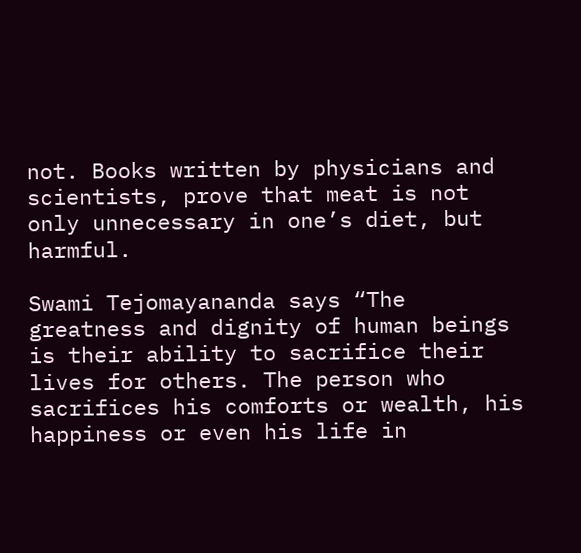not. Books written by physicians and scientists, prove that meat is not only unnecessary in one’s diet, but harmful.

Swami Tejomayananda says “The greatness and dignity of human beings is their ability to sacrifice their lives for others. The person who sacrifices his comforts or wealth, his happiness or even his life in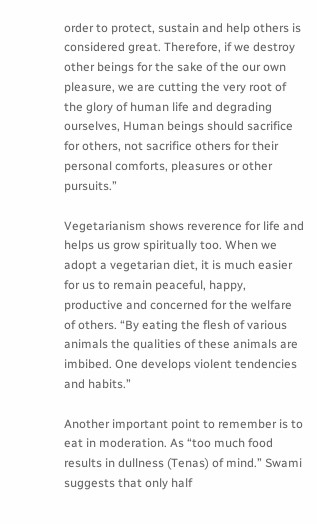order to protect, sustain and help others is considered great. Therefore, if we destroy other beings for the sake of the our own pleasure, we are cutting the very root of the glory of human life and degrading ourselves, Human beings should sacrifice for others, not sacrifice others for their personal comforts, pleasures or other pursuits.”

Vegetarianism shows reverence for life and helps us grow spiritually too. When we adopt a vegetarian diet, it is much easier for us to remain peaceful, happy, productive and concerned for the welfare of others. “By eating the flesh of various animals the qualities of these animals are imbibed. One develops violent tendencies and habits.”

Another important point to remember is to eat in moderation. As “too much food results in dullness (Tenas) of mind.” Swami suggests that only half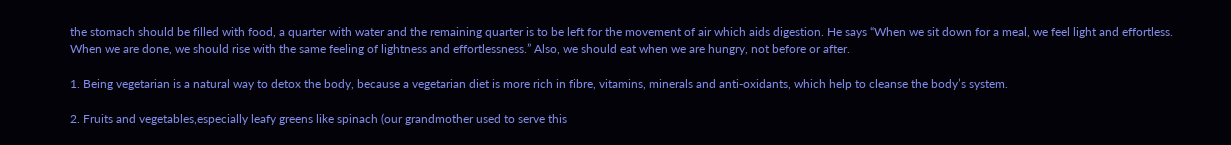the stomach should be filled with food, a quarter with water and the remaining quarter is to be left for the movement of air which aids digestion. He says “When we sit down for a meal, we feel light and effortless. When we are done, we should rise with the same feeling of lightness and effortlessness.” Also, we should eat when we are hungry, not before or after.

1. Being vegetarian is a natural way to detox the body, because a vegetarian diet is more rich in fibre, vitamins, minerals and anti-oxidants, which help to cleanse the body’s system.

2. Fruits and vegetables,especially leafy greens like spinach (our grandmother used to serve this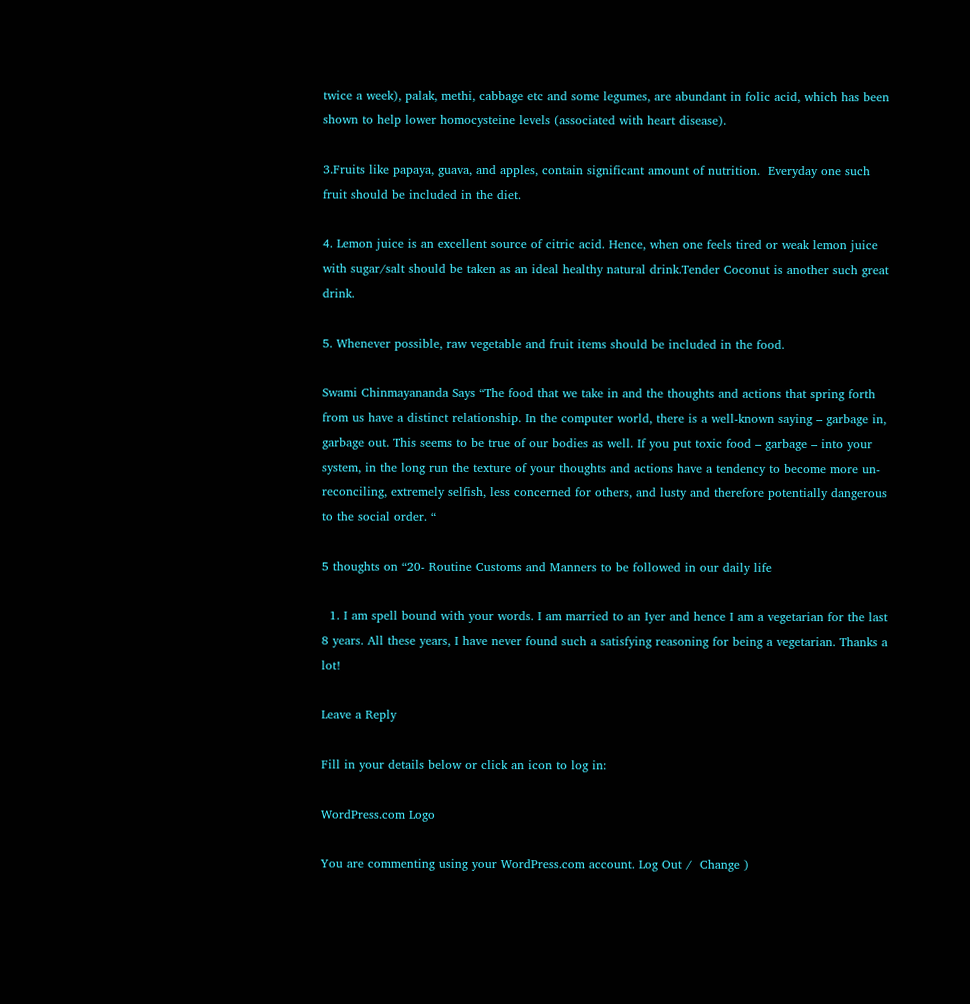twice a week), palak, methi, cabbage etc and some legumes, are abundant in folic acid, which has been shown to help lower homocysteine levels (associated with heart disease).

3.Fruits like papaya, guava, and apples, contain significant amount of nutrition.  Everyday one such fruit should be included in the diet.

4. Lemon juice is an excellent source of citric acid. Hence, when one feels tired or weak lemon juice with sugar/salt should be taken as an ideal healthy natural drink.Tender Coconut is another such great drink.

5. Whenever possible, raw vegetable and fruit items should be included in the food.

Swami Chinmayananda Says “The food that we take in and the thoughts and actions that spring forth from us have a distinct relationship. In the computer world, there is a well-known saying – garbage in, garbage out. This seems to be true of our bodies as well. If you put toxic food – garbage – into your system, in the long run the texture of your thoughts and actions have a tendency to become more un-reconciling, extremely selfish, less concerned for others, and lusty and therefore potentially dangerous to the social order. “

5 thoughts on “20- Routine Customs and Manners to be followed in our daily life

  1. I am spell bound with your words. I am married to an Iyer and hence I am a vegetarian for the last 8 years. All these years, I have never found such a satisfying reasoning for being a vegetarian. Thanks a lot!

Leave a Reply

Fill in your details below or click an icon to log in:

WordPress.com Logo

You are commenting using your WordPress.com account. Log Out /  Change )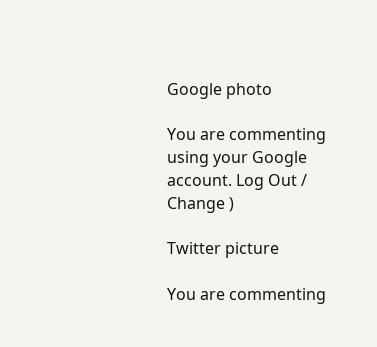Google photo

You are commenting using your Google account. Log Out /  Change )

Twitter picture

You are commenting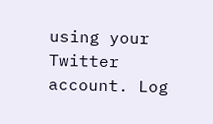using your Twitter account. Log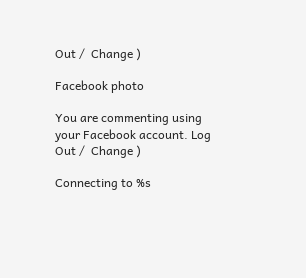Out /  Change )

Facebook photo

You are commenting using your Facebook account. Log Out /  Change )

Connecting to %s